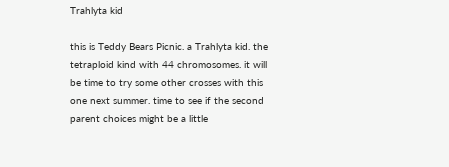Trahlyta kid

this is Teddy Bears Picnic. a Trahlyta kid. the tetraploid kind with 44 chromosomes. it will be time to try some other crosses with this one next summer. time to see if the second parent choices might be a little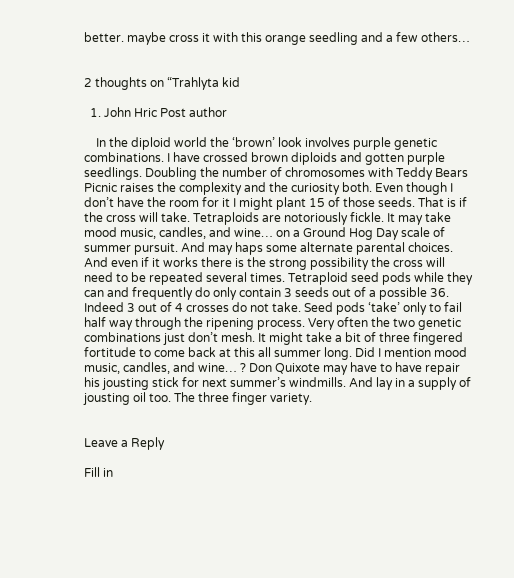better. maybe cross it with this orange seedling and a few others…


2 thoughts on “Trahlyta kid

  1. John Hric Post author

    In the diploid world the ‘brown’ look involves purple genetic combinations. I have crossed brown diploids and gotten purple seedlings. Doubling the number of chromosomes with Teddy Bears Picnic raises the complexity and the curiosity both. Even though I don’t have the room for it I might plant 15 of those seeds. That is if the cross will take. Tetraploids are notoriously fickle. It may take mood music, candles, and wine… on a Ground Hog Day scale of summer pursuit. And may haps some alternate parental choices. And even if it works there is the strong possibility the cross will need to be repeated several times. Tetraploid seed pods while they can and frequently do only contain 3 seeds out of a possible 36. Indeed 3 out of 4 crosses do not take. Seed pods ‘take’ only to fail half way through the ripening process. Very often the two genetic combinations just don’t mesh. It might take a bit of three fingered fortitude to come back at this all summer long. Did I mention mood music, candles, and wine… ? Don Quixote may have to have repair his jousting stick for next summer’s windmills. And lay in a supply of jousting oil too. The three finger variety.


Leave a Reply

Fill in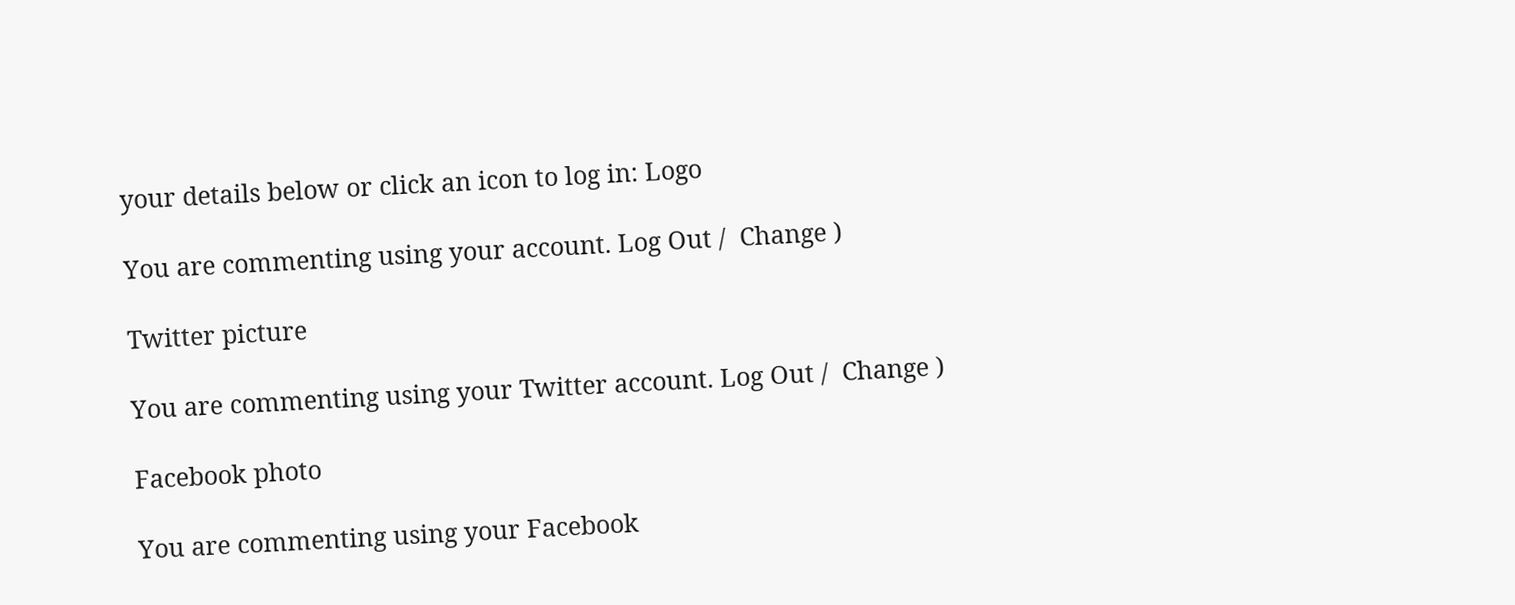your details below or click an icon to log in: Logo

You are commenting using your account. Log Out /  Change )

Twitter picture

You are commenting using your Twitter account. Log Out /  Change )

Facebook photo

You are commenting using your Facebook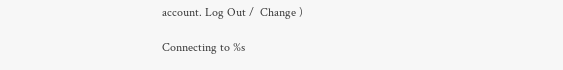account. Log Out /  Change )

Connecting to %s